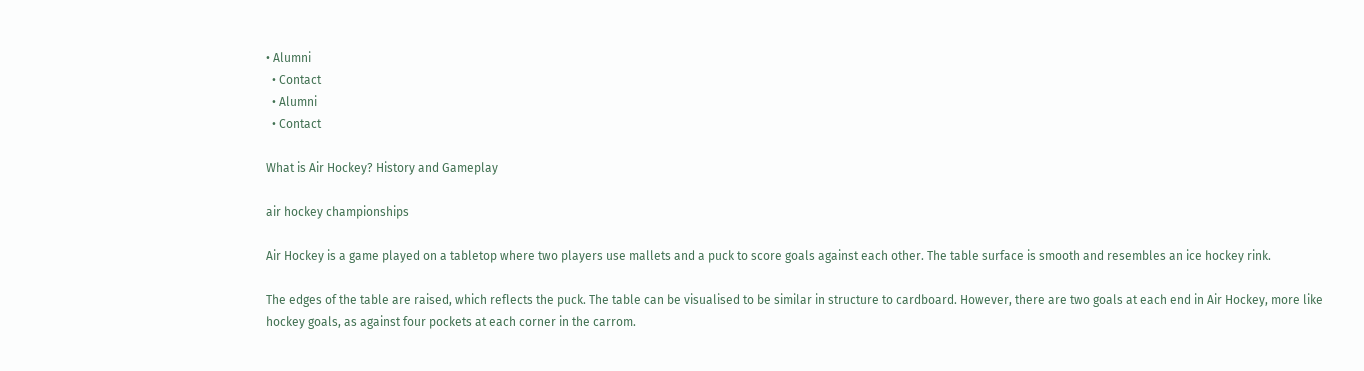• Alumni
  • Contact
  • Alumni
  • Contact

What is Air Hockey? History and Gameplay

air hockey championships

Air Hockey is a game played on a tabletop where two players use mallets and a puck to score goals against each other. The table surface is smooth and resembles an ice hockey rink.

The edges of the table are raised, which reflects the puck. The table can be visualised to be similar in structure to cardboard. However, there are two goals at each end in Air Hockey, more like hockey goals, as against four pockets at each corner in the carrom.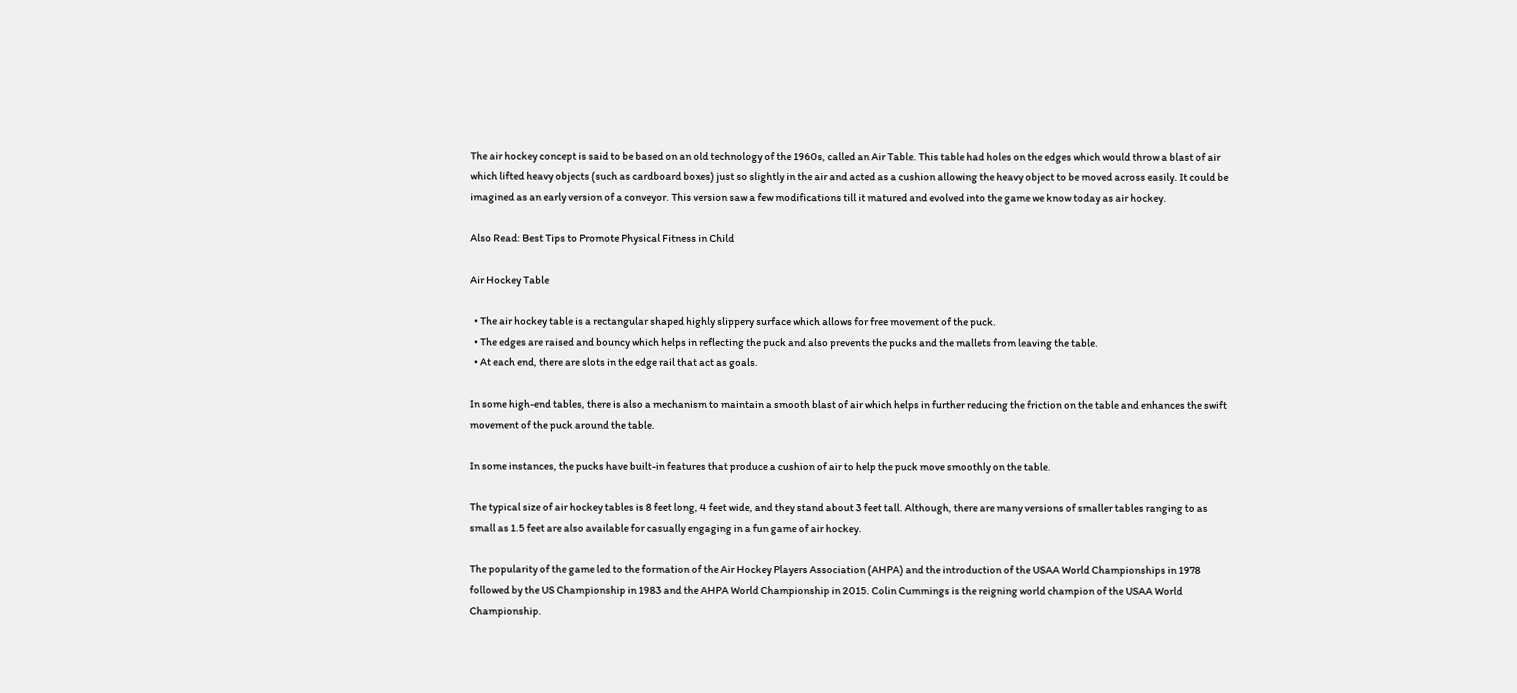The air hockey concept is said to be based on an old technology of the 1960s, called an Air Table. This table had holes on the edges which would throw a blast of air which lifted heavy objects (such as cardboard boxes) just so slightly in the air and acted as a cushion allowing the heavy object to be moved across easily. It could be imagined as an early version of a conveyor. This version saw a few modifications till it matured and evolved into the game we know today as air hockey.

Also Read: Best Tips to Promote Physical Fitness in Child

Air Hockey Table

  • The air hockey table is a rectangular shaped highly slippery surface which allows for free movement of the puck.
  • The edges are raised and bouncy which helps in reflecting the puck and also prevents the pucks and the mallets from leaving the table.
  • At each end, there are slots in the edge rail that act as goals.

In some high-end tables, there is also a mechanism to maintain a smooth blast of air which helps in further reducing the friction on the table and enhances the swift movement of the puck around the table.

In some instances, the pucks have built-in features that produce a cushion of air to help the puck move smoothly on the table.

The typical size of air hockey tables is 8 feet long, 4 feet wide, and they stand about 3 feet tall. Although, there are many versions of smaller tables ranging to as small as 1.5 feet are also available for casually engaging in a fun game of air hockey.

The popularity of the game led to the formation of the Air Hockey Players Association (AHPA) and the introduction of the USAA World Championships in 1978 followed by the US Championship in 1983 and the AHPA World Championship in 2015. Colin Cummings is the reigning world champion of the USAA World Championship.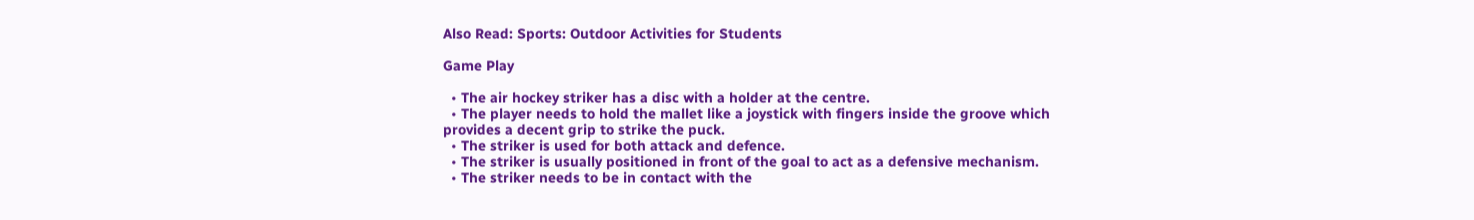Also Read: Sports: Outdoor Activities for Students

Game Play

  • The air hockey striker has a disc with a holder at the centre.
  • The player needs to hold the mallet like a joystick with fingers inside the groove which provides a decent grip to strike the puck.
  • The striker is used for both attack and defence.
  • The striker is usually positioned in front of the goal to act as a defensive mechanism.
  • The striker needs to be in contact with the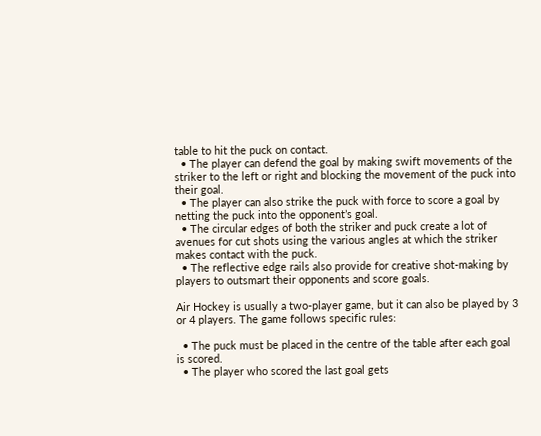table to hit the puck on contact.
  • The player can defend the goal by making swift movements of the striker to the left or right and blocking the movement of the puck into their goal.
  • The player can also strike the puck with force to score a goal by netting the puck into the opponent’s goal.
  • The circular edges of both the striker and puck create a lot of avenues for cut shots using the various angles at which the striker makes contact with the puck.
  • The reflective edge rails also provide for creative shot-making by players to outsmart their opponents and score goals.

Air Hockey is usually a two-player game, but it can also be played by 3 or 4 players. The game follows specific rules:

  • The puck must be placed in the centre of the table after each goal is scored.
  • The player who scored the last goal gets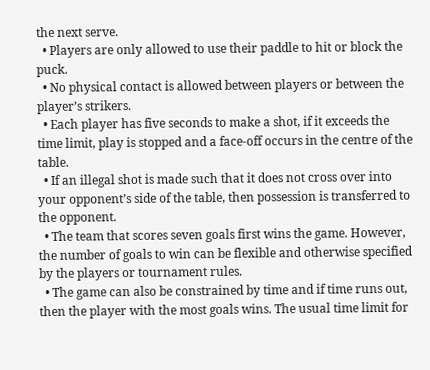the next serve.
  • Players are only allowed to use their paddle to hit or block the puck.
  • No physical contact is allowed between players or between the player’s strikers.
  • Each player has five seconds to make a shot, if it exceeds the time limit, play is stopped and a face-off occurs in the centre of the table.
  • If an illegal shot is made such that it does not cross over into your opponent’s side of the table, then possession is transferred to the opponent.
  • The team that scores seven goals first wins the game. However, the number of goals to win can be flexible and otherwise specified by the players or tournament rules.
  • The game can also be constrained by time and if time runs out, then the player with the most goals wins. The usual time limit for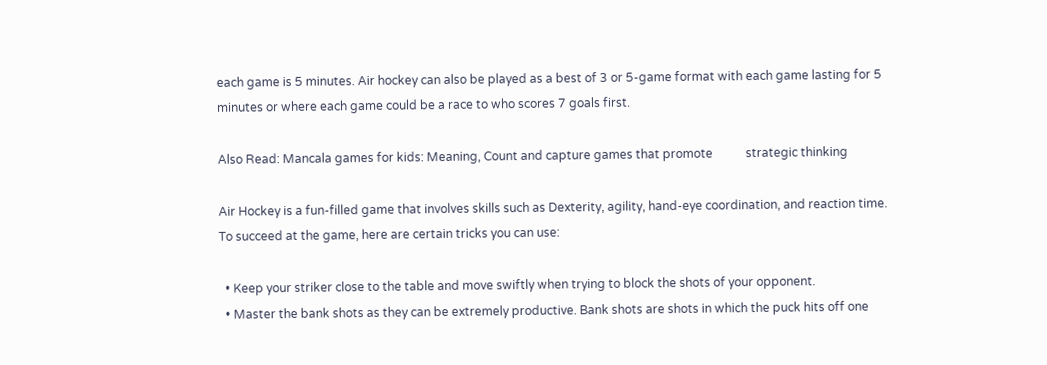each game is 5 minutes. Air hockey can also be played as a best of 3 or 5-game format with each game lasting for 5 minutes or where each game could be a race to who scores 7 goals first.

Also Read: Mancala games for kids: Meaning, Count and capture games that promote           strategic thinking

Air Hockey is a fun-filled game that involves skills such as Dexterity, agility, hand-eye coordination, and reaction time. To succeed at the game, here are certain tricks you can use:

  • Keep your striker close to the table and move swiftly when trying to block the shots of your opponent.
  • Master the bank shots as they can be extremely productive. Bank shots are shots in which the puck hits off one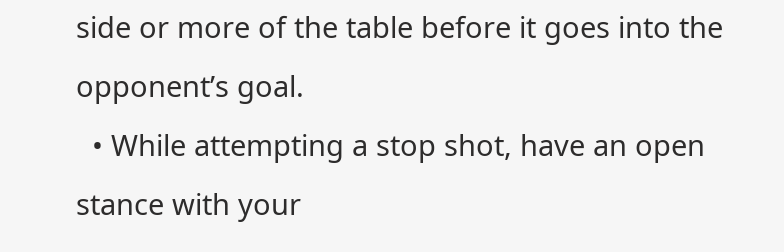side or more of the table before it goes into the opponent’s goal.
  • While attempting a stop shot, have an open stance with your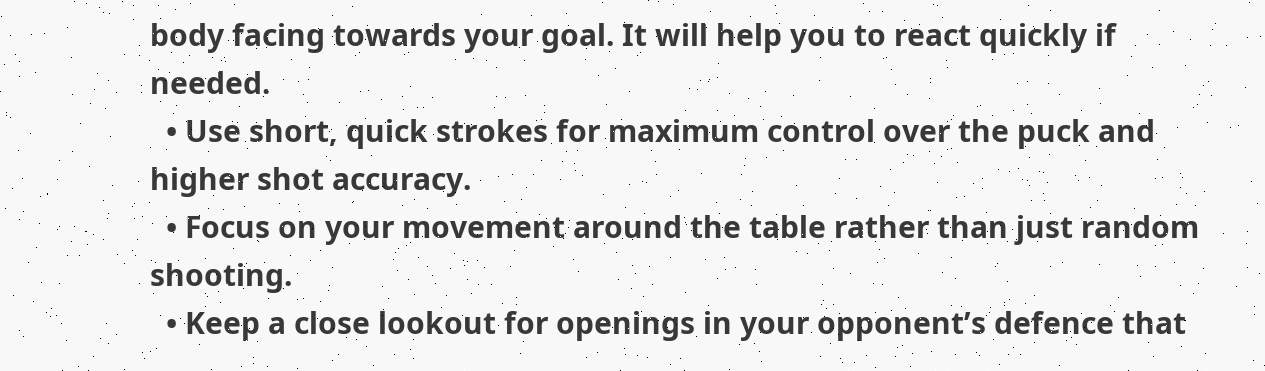body facing towards your goal. It will help you to react quickly if needed.
  • Use short, quick strokes for maximum control over the puck and higher shot accuracy.
  • Focus on your movement around the table rather than just random shooting.
  • Keep a close lookout for openings in your opponent’s defence that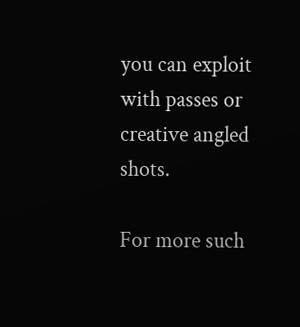you can exploit with passes or creative angled shots.

For more such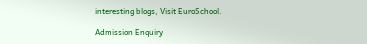interesting blogs, Visit EuroSchool.

Admission Enquiry